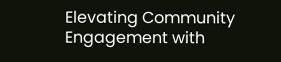Elevating Community Engagement with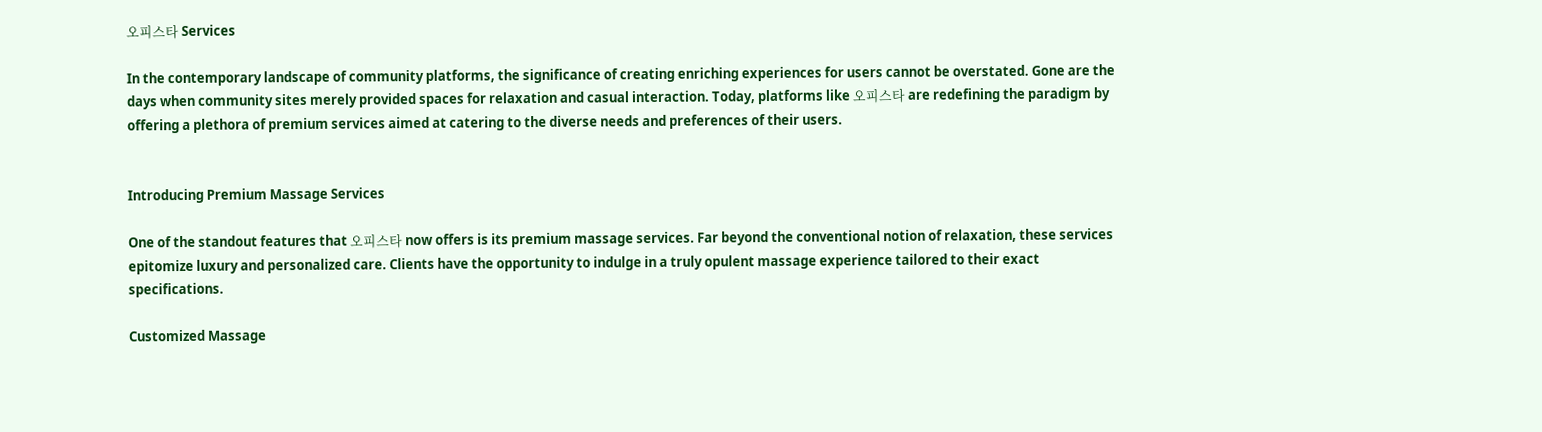오피스타 Services

In the contemporary landscape of community platforms, the significance of creating enriching experiences for users cannot be overstated. Gone are the days when community sites merely provided spaces for relaxation and casual interaction. Today, platforms like 오피스타 are redefining the paradigm by offering a plethora of premium services aimed at catering to the diverse needs and preferences of their users.


Introducing Premium Massage Services

One of the standout features that 오피스타 now offers is its premium massage services. Far beyond the conventional notion of relaxation, these services epitomize luxury and personalized care. Clients have the opportunity to indulge in a truly opulent massage experience tailored to their exact specifications.

Customized Massage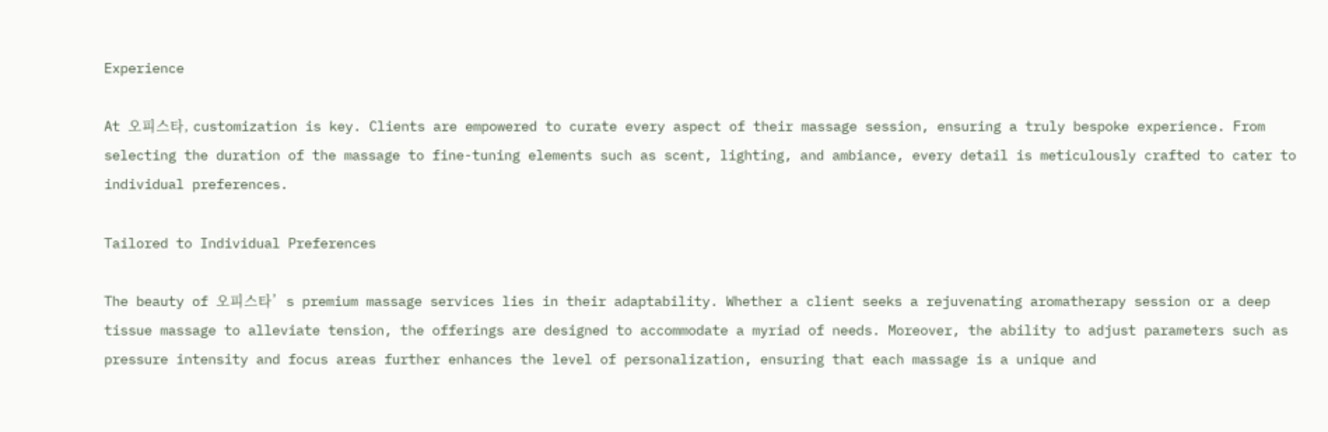Experience

At 오피스타, customization is key. Clients are empowered to curate every aspect of their massage session, ensuring a truly bespoke experience. From selecting the duration of the massage to fine-tuning elements such as scent, lighting, and ambiance, every detail is meticulously crafted to cater to individual preferences.

Tailored to Individual Preferences

The beauty of 오피스타’s premium massage services lies in their adaptability. Whether a client seeks a rejuvenating aromatherapy session or a deep tissue massage to alleviate tension, the offerings are designed to accommodate a myriad of needs. Moreover, the ability to adjust parameters such as pressure intensity and focus areas further enhances the level of personalization, ensuring that each massage is a unique and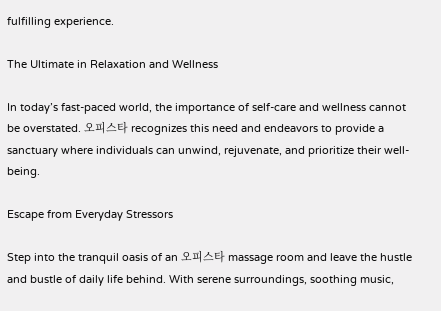fulfilling experience.

The Ultimate in Relaxation and Wellness

In today’s fast-paced world, the importance of self-care and wellness cannot be overstated. 오피스타 recognizes this need and endeavors to provide a sanctuary where individuals can unwind, rejuvenate, and prioritize their well-being.

Escape from Everyday Stressors

Step into the tranquil oasis of an 오피스타 massage room and leave the hustle and bustle of daily life behind. With serene surroundings, soothing music,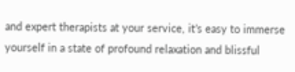and expert therapists at your service, it’s easy to immerse yourself in a state of profound relaxation and blissful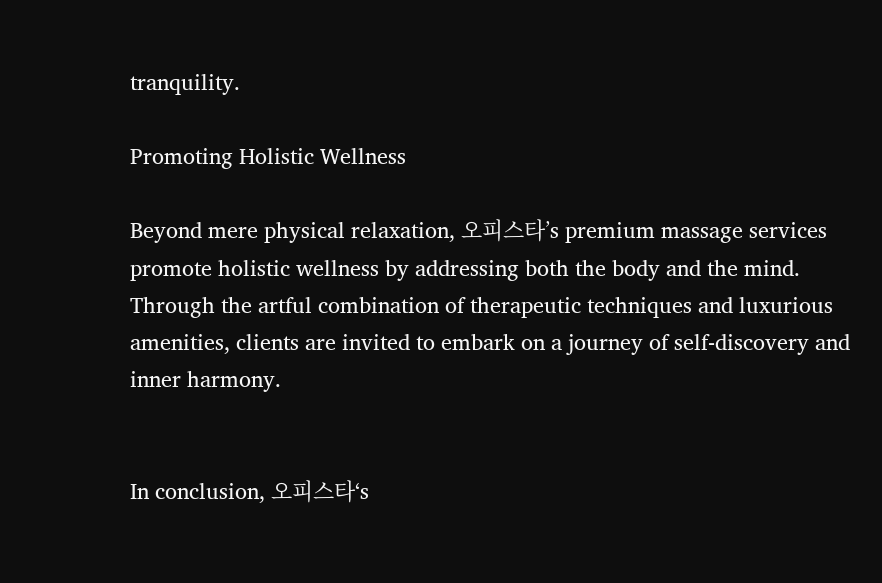tranquility.

Promoting Holistic Wellness

Beyond mere physical relaxation, 오피스타’s premium massage services promote holistic wellness by addressing both the body and the mind. Through the artful combination of therapeutic techniques and luxurious amenities, clients are invited to embark on a journey of self-discovery and inner harmony.


In conclusion, 오피스타‘s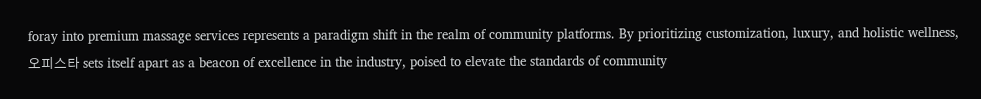foray into premium massage services represents a paradigm shift in the realm of community platforms. By prioritizing customization, luxury, and holistic wellness, 오피스타 sets itself apart as a beacon of excellence in the industry, poised to elevate the standards of community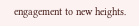engagement to new heights.